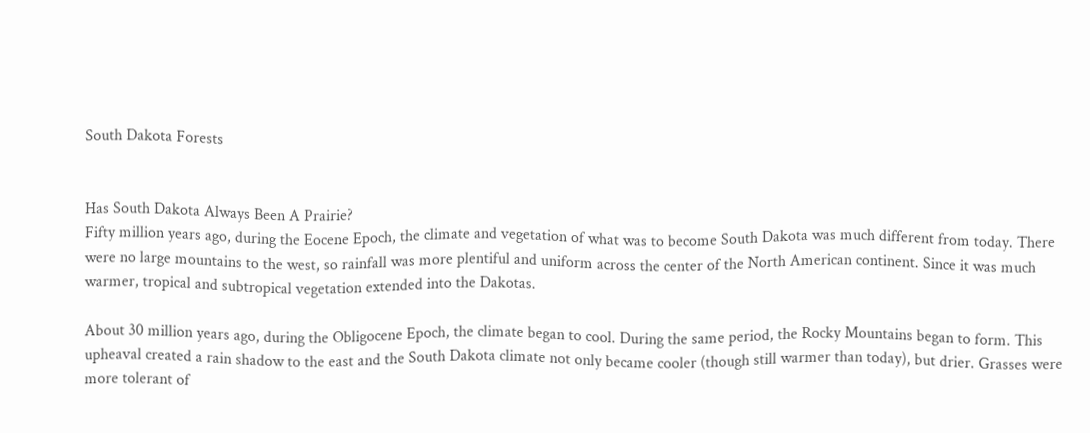South Dakota Forests


Has South Dakota Always Been A Prairie?
Fifty million years ago, during the Eocene Epoch, the climate and vegetation of what was to become South Dakota was much different from today. There were no large mountains to the west, so rainfall was more plentiful and uniform across the center of the North American continent. Since it was much warmer, tropical and subtropical vegetation extended into the Dakotas.

About 30 million years ago, during the Obligocene Epoch, the climate began to cool. During the same period, the Rocky Mountains began to form. This upheaval created a rain shadow to the east and the South Dakota climate not only became cooler (though still warmer than today), but drier. Grasses were more tolerant of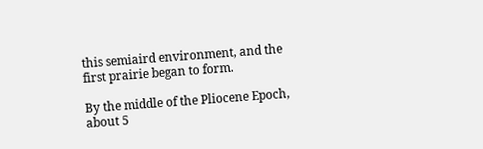this semiaird environment, and the first prairie began to form.

By the middle of the Pliocene Epoch, about 5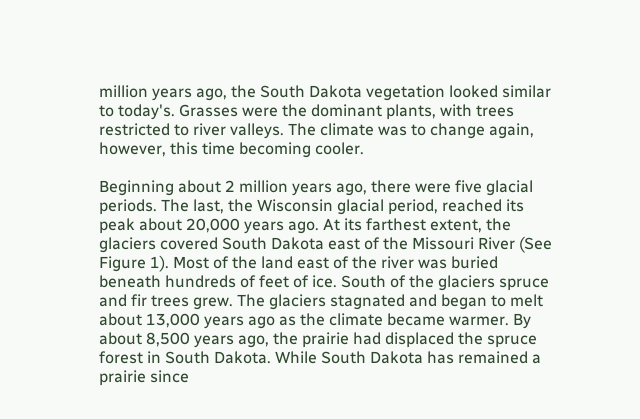million years ago, the South Dakota vegetation looked similar to today's. Grasses were the dominant plants, with trees restricted to river valleys. The climate was to change again, however, this time becoming cooler.

Beginning about 2 million years ago, there were five glacial periods. The last, the Wisconsin glacial period, reached its peak about 20,000 years ago. At its farthest extent, the glaciers covered South Dakota east of the Missouri River (See Figure 1). Most of the land east of the river was buried beneath hundreds of feet of ice. South of the glaciers spruce and fir trees grew. The glaciers stagnated and began to melt about 13,000 years ago as the climate became warmer. By about 8,500 years ago, the prairie had displaced the spruce forest in South Dakota. While South Dakota has remained a prairie since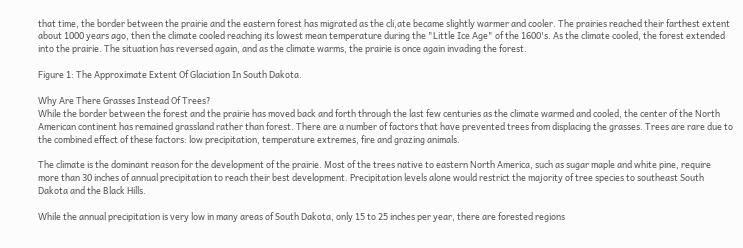that time, the border between the prairie and the eastern forest has migrated as the cli,ate became slightly warmer and cooler. The prairies reached their farthest extent about 1000 years ago, then the climate cooled reaching its lowest mean temperature during the "Little Ice Age" of the 1600's. As the climate cooled, the forest extended into the prairie. The situation has reversed again, and as the climate warms, the prairie is once again invading the forest.

Figure 1: The Approximate Extent Of Glaciation In South Dakota.

Why Are There Grasses Instead Of Trees?
While the border between the forest and the prairie has moved back and forth through the last few centuries as the climate warmed and cooled, the center of the North American continent has remained grassland rather than forest. There are a number of factors that have prevented trees from displacing the grasses. Trees are rare due to the combined effect of these factors: low precipitation, temperature extremes, fire and grazing animals.

The climate is the dominant reason for the development of the prairie. Most of the trees native to eastern North America, such as sugar maple and white pine, require more than 30 inches of annual precipitation to reach their best development. Precipitation levels alone would restrict the majority of tree species to southeast South Dakota and the Black Hills.

While the annual precipitation is very low in many areas of South Dakota, only 15 to 25 inches per year, there are forested regions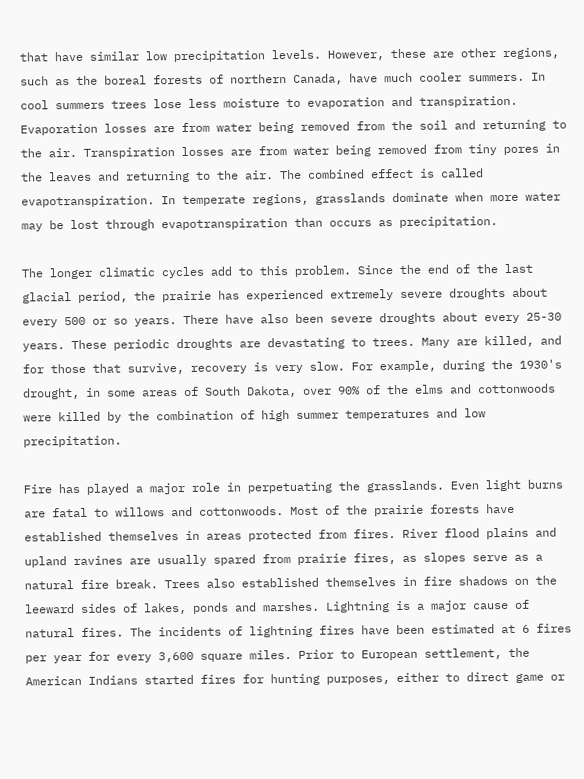that have similar low precipitation levels. However, these are other regions, such as the boreal forests of northern Canada, have much cooler summers. In cool summers trees lose less moisture to evaporation and transpiration. Evaporation losses are from water being removed from the soil and returning to the air. Transpiration losses are from water being removed from tiny pores in the leaves and returning to the air. The combined effect is called evapotranspiration. In temperate regions, grasslands dominate when more water may be lost through evapotranspiration than occurs as precipitation.

The longer climatic cycles add to this problem. Since the end of the last glacial period, the prairie has experienced extremely severe droughts about every 500 or so years. There have also been severe droughts about every 25-30 years. These periodic droughts are devastating to trees. Many are killed, and for those that survive, recovery is very slow. For example, during the 1930's drought, in some areas of South Dakota, over 90% of the elms and cottonwoods were killed by the combination of high summer temperatures and low precipitation.

Fire has played a major role in perpetuating the grasslands. Even light burns are fatal to willows and cottonwoods. Most of the prairie forests have established themselves in areas protected from fires. River flood plains and upland ravines are usually spared from prairie fires, as slopes serve as a natural fire break. Trees also established themselves in fire shadows on the leeward sides of lakes, ponds and marshes. Lightning is a major cause of natural fires. The incidents of lightning fires have been estimated at 6 fires per year for every 3,600 square miles. Prior to European settlement, the American Indians started fires for hunting purposes, either to direct game or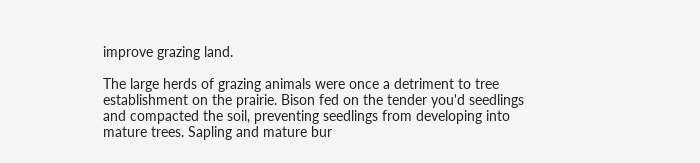improve grazing land.

The large herds of grazing animals were once a detriment to tree establishment on the prairie. Bison fed on the tender you'd seedlings and compacted the soil, preventing seedlings from developing into mature trees. Sapling and mature bur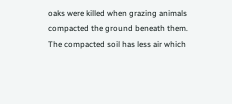oaks were killed when grazing animals compacted the ground beneath them. The compacted soil has less air which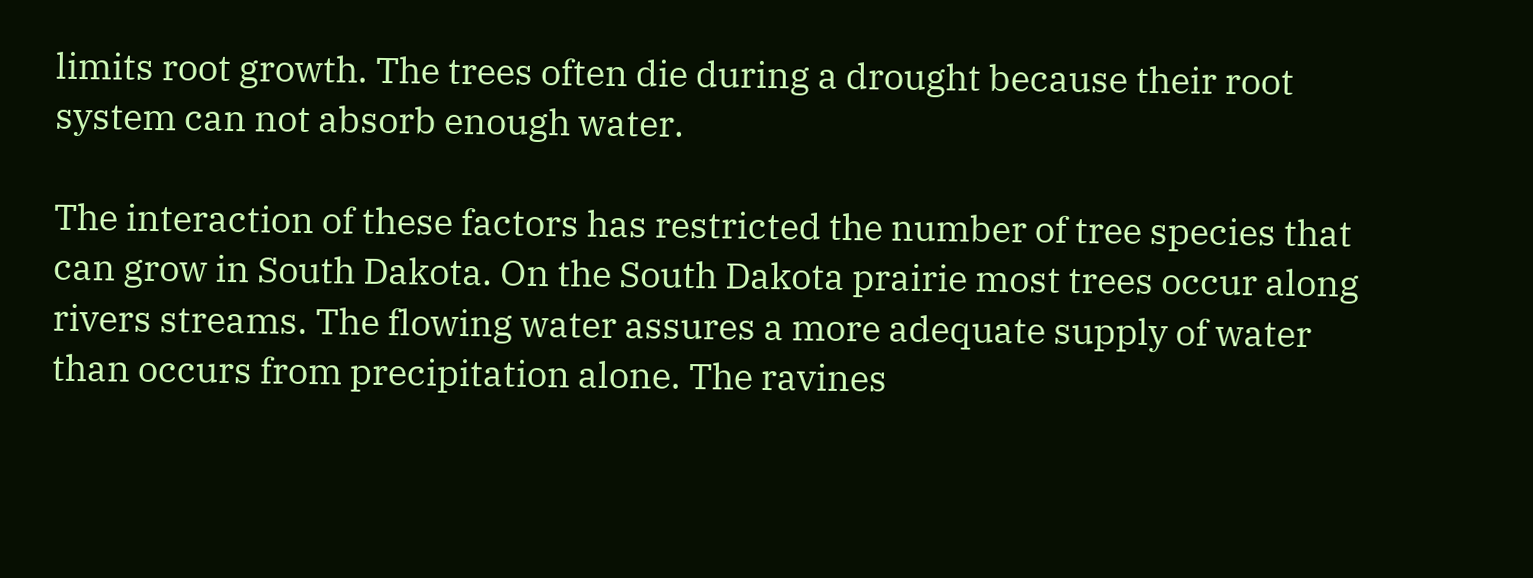limits root growth. The trees often die during a drought because their root system can not absorb enough water.

The interaction of these factors has restricted the number of tree species that can grow in South Dakota. On the South Dakota prairie most trees occur along rivers streams. The flowing water assures a more adequate supply of water than occurs from precipitation alone. The ravines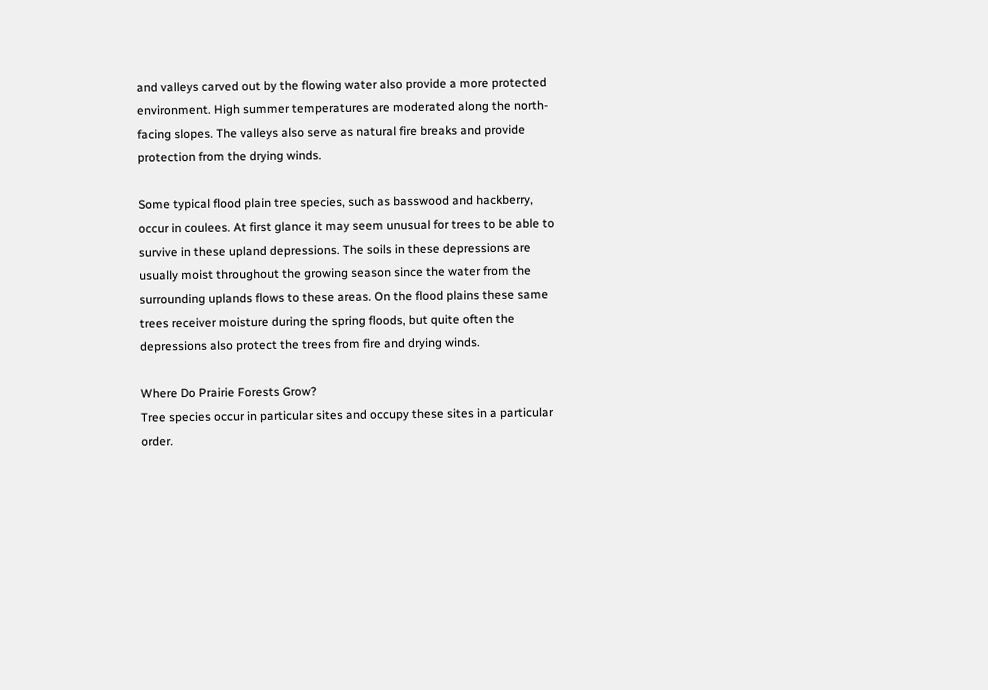and valleys carved out by the flowing water also provide a more protected environment. High summer temperatures are moderated along the north-facing slopes. The valleys also serve as natural fire breaks and provide protection from the drying winds.

Some typical flood plain tree species, such as basswood and hackberry, occur in coulees. At first glance it may seem unusual for trees to be able to survive in these upland depressions. The soils in these depressions are usually moist throughout the growing season since the water from the surrounding uplands flows to these areas. On the flood plains these same trees receiver moisture during the spring floods, but quite often the depressions also protect the trees from fire and drying winds.

Where Do Prairie Forests Grow?
Tree species occur in particular sites and occupy these sites in a particular order.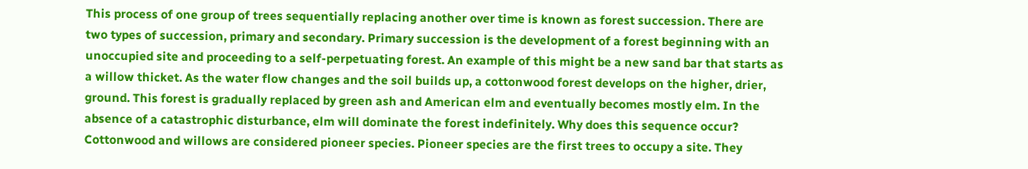This process of one group of trees sequentially replacing another over time is known as forest succession. There are two types of succession, primary and secondary. Primary succession is the development of a forest beginning with an unoccupied site and proceeding to a self-perpetuating forest. An example of this might be a new sand bar that starts as a willow thicket. As the water flow changes and the soil builds up, a cottonwood forest develops on the higher, drier, ground. This forest is gradually replaced by green ash and American elm and eventually becomes mostly elm. In the absence of a catastrophic disturbance, elm will dominate the forest indefinitely. Why does this sequence occur? Cottonwood and willows are considered pioneer species. Pioneer species are the first trees to occupy a site. They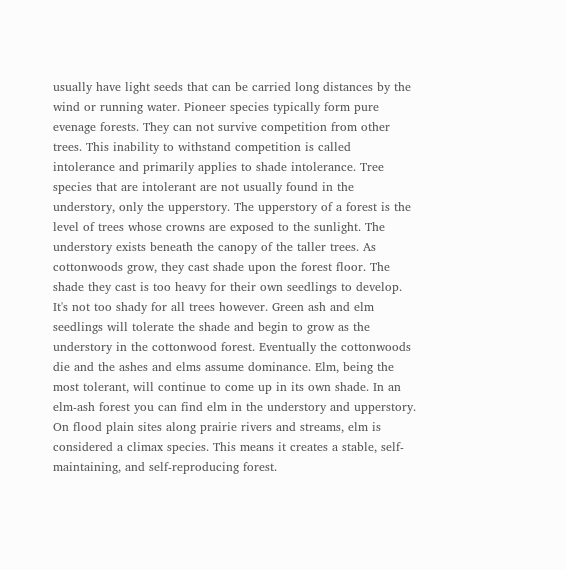usually have light seeds that can be carried long distances by the wind or running water. Pioneer species typically form pure evenage forests. They can not survive competition from other trees. This inability to withstand competition is called intolerance and primarily applies to shade intolerance. Tree species that are intolerant are not usually found in the understory, only the upperstory. The upperstory of a forest is the level of trees whose crowns are exposed to the sunlight. The understory exists beneath the canopy of the taller trees. As cottonwoods grow, they cast shade upon the forest floor. The shade they cast is too heavy for their own seedlings to develop. It's not too shady for all trees however. Green ash and elm seedlings will tolerate the shade and begin to grow as the understory in the cottonwood forest. Eventually the cottonwoods die and the ashes and elms assume dominance. Elm, being the most tolerant, will continue to come up in its own shade. In an elm-ash forest you can find elm in the understory and upperstory. On flood plain sites along prairie rivers and streams, elm is considered a climax species. This means it creates a stable, self-maintaining, and self-reproducing forest.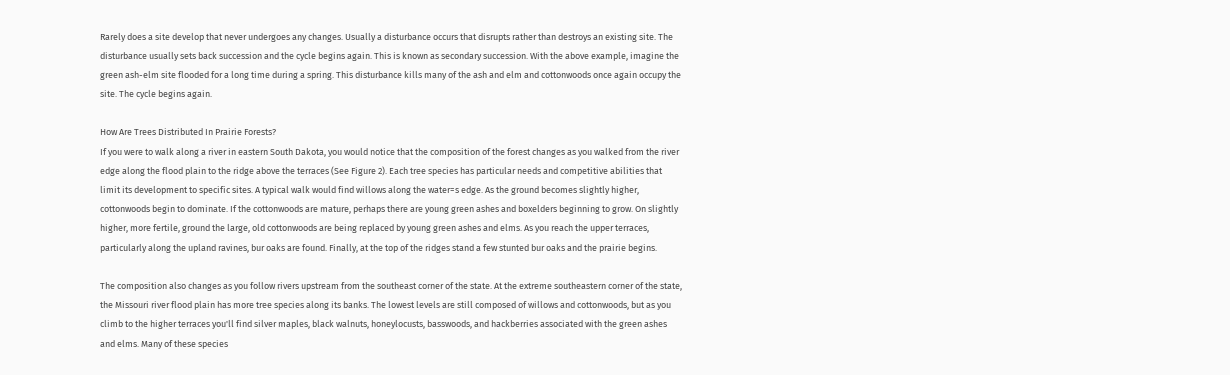Rarely does a site develop that never undergoes any changes. Usually a disturbance occurs that disrupts rather than destroys an existing site. The disturbance usually sets back succession and the cycle begins again. This is known as secondary succession. With the above example, imagine the green ash-elm site flooded for a long time during a spring. This disturbance kills many of the ash and elm and cottonwoods once again occupy the site. The cycle begins again.

How Are Trees Distributed In Prairie Forests?
If you were to walk along a river in eastern South Dakota, you would notice that the composition of the forest changes as you walked from the river edge along the flood plain to the ridge above the terraces (See Figure 2). Each tree species has particular needs and competitive abilities that limit its development to specific sites. A typical walk would find willows along the water=s edge. As the ground becomes slightly higher, cottonwoods begin to dominate. If the cottonwoods are mature, perhaps there are young green ashes and boxelders beginning to grow. On slightly higher, more fertile, ground the large, old cottonwoods are being replaced by young green ashes and elms. As you reach the upper terraces, particularly along the upland ravines, bur oaks are found. Finally, at the top of the ridges stand a few stunted bur oaks and the prairie begins.

The composition also changes as you follow rivers upstream from the southeast corner of the state. At the extreme southeastern corner of the state, the Missouri river flood plain has more tree species along its banks. The lowest levels are still composed of willows and cottonwoods, but as you climb to the higher terraces you'll find silver maples, black walnuts, honeylocusts, basswoods, and hackberries associated with the green ashes and elms. Many of these species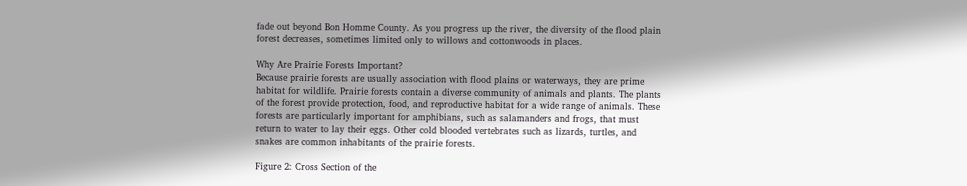fade out beyond Bon Homme County. As you progress up the river, the diversity of the flood plain forest decreases, sometimes limited only to willows and cottonwoods in places.

Why Are Prairie Forests Important?
Because prairie forests are usually association with flood plains or waterways, they are prime habitat for wildlife. Prairie forests contain a diverse community of animals and plants. The plants of the forest provide protection, food, and reproductive habitat for a wide range of animals. These forests are particularly important for amphibians, such as salamanders and frogs, that must return to water to lay their eggs. Other cold blooded vertebrates such as lizards, turtles, and snakes are common inhabitants of the prairie forests.

Figure 2: Cross Section of the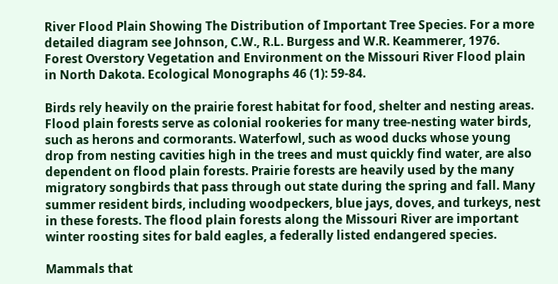River Flood Plain Showing The Distribution of Important Tree Species. For a more detailed diagram see Johnson, C.W., R.L. Burgess and W.R. Keammerer, 1976. Forest Overstory Vegetation and Environment on the Missouri River Flood plain in North Dakota. Ecological Monographs 46 (1): 59-84.

Birds rely heavily on the prairie forest habitat for food, shelter and nesting areas. Flood plain forests serve as colonial rookeries for many tree-nesting water birds, such as herons and cormorants. Waterfowl, such as wood ducks whose young drop from nesting cavities high in the trees and must quickly find water, are also dependent on flood plain forests. Prairie forests are heavily used by the many migratory songbirds that pass through out state during the spring and fall. Many summer resident birds, including woodpeckers, blue jays, doves, and turkeys, nest in these forests. The flood plain forests along the Missouri River are important winter roosting sites for bald eagles, a federally listed endangered species.

Mammals that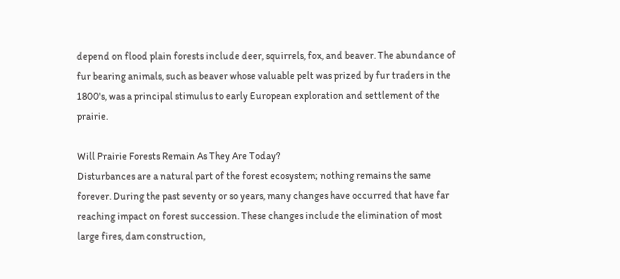depend on flood plain forests include deer, squirrels, fox, and beaver. The abundance of fur bearing animals, such as beaver whose valuable pelt was prized by fur traders in the 1800's, was a principal stimulus to early European exploration and settlement of the prairie.

Will Prairie Forests Remain As They Are Today?
Disturbances are a natural part of the forest ecosystem; nothing remains the same forever. During the past seventy or so years, many changes have occurred that have far reaching impact on forest succession. These changes include the elimination of most large fires, dam construction,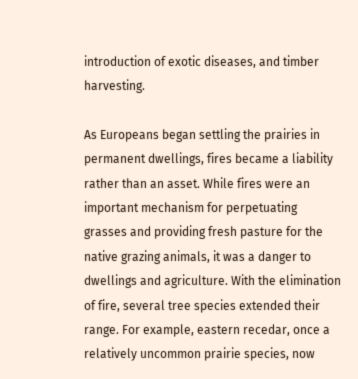introduction of exotic diseases, and timber harvesting.

As Europeans began settling the prairies in permanent dwellings, fires became a liability rather than an asset. While fires were an important mechanism for perpetuating grasses and providing fresh pasture for the native grazing animals, it was a danger to dwellings and agriculture. With the elimination of fire, several tree species extended their range. For example, eastern recedar, once a relatively uncommon prairie species, now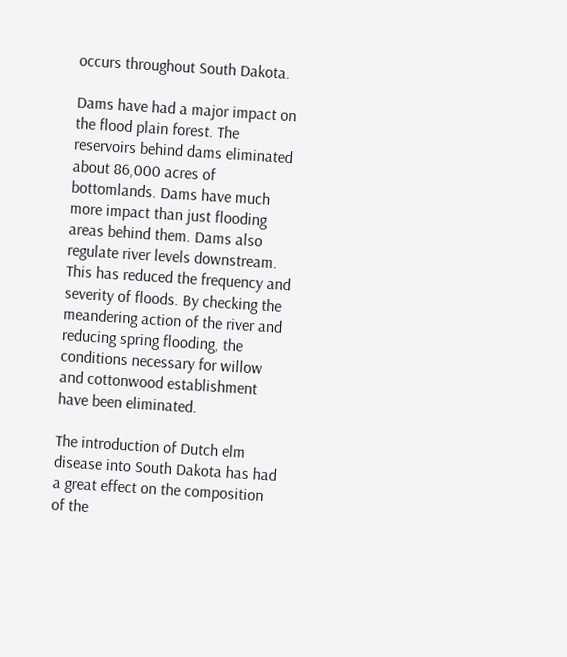occurs throughout South Dakota.

Dams have had a major impact on the flood plain forest. The reservoirs behind dams eliminated about 86,000 acres of bottomlands. Dams have much more impact than just flooding areas behind them. Dams also regulate river levels downstream. This has reduced the frequency and severity of floods. By checking the meandering action of the river and reducing spring flooding, the conditions necessary for willow and cottonwood establishment have been eliminated.

The introduction of Dutch elm disease into South Dakota has had a great effect on the composition of the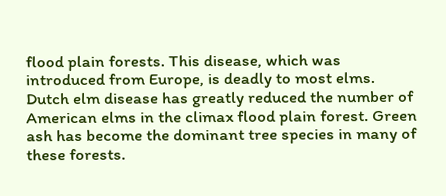flood plain forests. This disease, which was introduced from Europe, is deadly to most elms. Dutch elm disease has greatly reduced the number of American elms in the climax flood plain forest. Green ash has become the dominant tree species in many of these forests.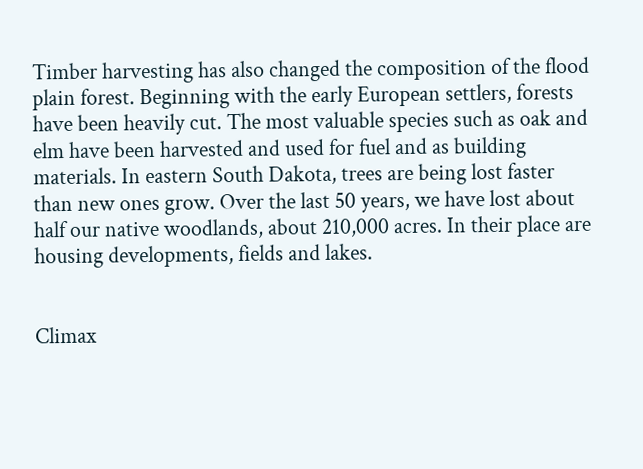Timber harvesting has also changed the composition of the flood plain forest. Beginning with the early European settlers, forests have been heavily cut. The most valuable species such as oak and elm have been harvested and used for fuel and as building materials. In eastern South Dakota, trees are being lost faster than new ones grow. Over the last 50 years, we have lost about half our native woodlands, about 210,000 acres. In their place are housing developments, fields and lakes.


Climax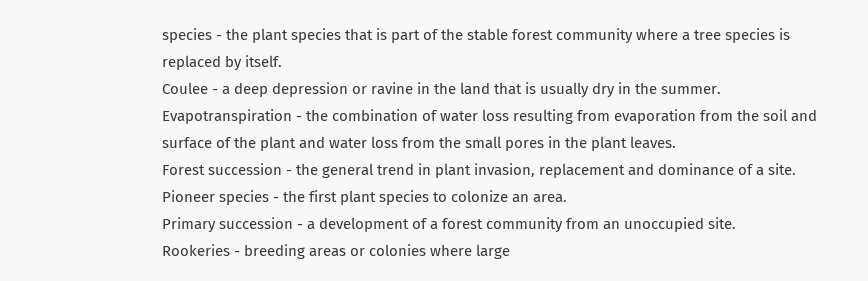species - the plant species that is part of the stable forest community where a tree species is replaced by itself.
Coulee - a deep depression or ravine in the land that is usually dry in the summer.
Evapotranspiration - the combination of water loss resulting from evaporation from the soil and surface of the plant and water loss from the small pores in the plant leaves.
Forest succession - the general trend in plant invasion, replacement and dominance of a site.
Pioneer species - the first plant species to colonize an area.
Primary succession - a development of a forest community from an unoccupied site.
Rookeries - breeding areas or colonies where large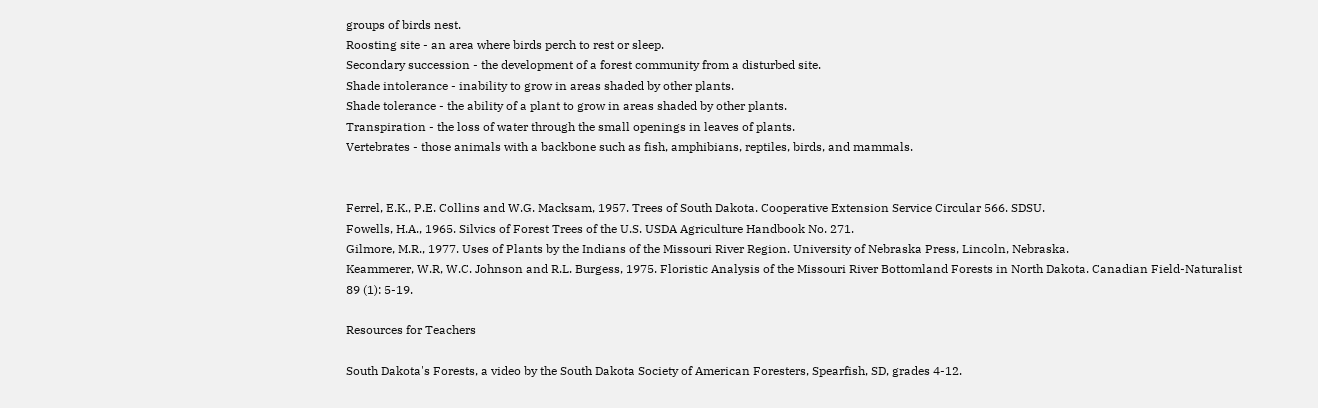groups of birds nest.
Roosting site - an area where birds perch to rest or sleep.
Secondary succession - the development of a forest community from a disturbed site.
Shade intolerance - inability to grow in areas shaded by other plants.
Shade tolerance - the ability of a plant to grow in areas shaded by other plants.
Transpiration - the loss of water through the small openings in leaves of plants.
Vertebrates - those animals with a backbone such as fish, amphibians, reptiles, birds, and mammals.


Ferrel, E.K., P.E. Collins and W.G. Macksam, 1957. Trees of South Dakota. Cooperative Extension Service Circular 566. SDSU.
Fowells, H.A., 1965. Silvics of Forest Trees of the U.S. USDA Agriculture Handbook No. 271.
Gilmore, M.R., 1977. Uses of Plants by the Indians of the Missouri River Region. University of Nebraska Press, Lincoln, Nebraska.
Keammerer, W.R, W.C. Johnson and R.L. Burgess, 1975. Floristic Analysis of the Missouri River Bottomland Forests in North Dakota. Canadian Field-Naturalist 89 (1): 5-19.

Resources for Teachers

South Dakota's Forests, a video by the South Dakota Society of American Foresters, Spearfish, SD, grades 4-12.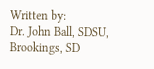Written by:
Dr. John Ball, SDSU, Brookings, SD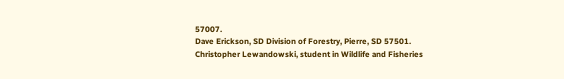57007.
Dave Erickson, SD Division of Forestry, Pierre, SD 57501.
Christopher Lewandowski, student in Wildlife and Fisheries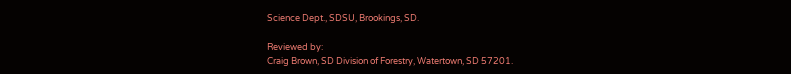Science Dept., SDSU, Brookings, SD.

Reviewed by:
Craig Brown, SD Division of Forestry, Watertown, SD 57201.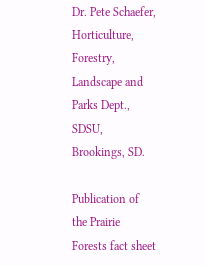Dr. Pete Schaefer, Horticulture, Forestry, Landscape and Parks Dept., SDSU, Brookings, SD.

Publication of the Prairie Forests fact sheet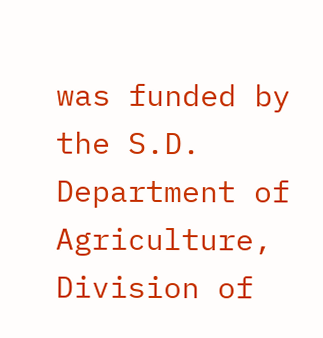was funded by the S.D. Department of Agriculture, Division of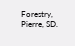Forestry, Pierre, SD.